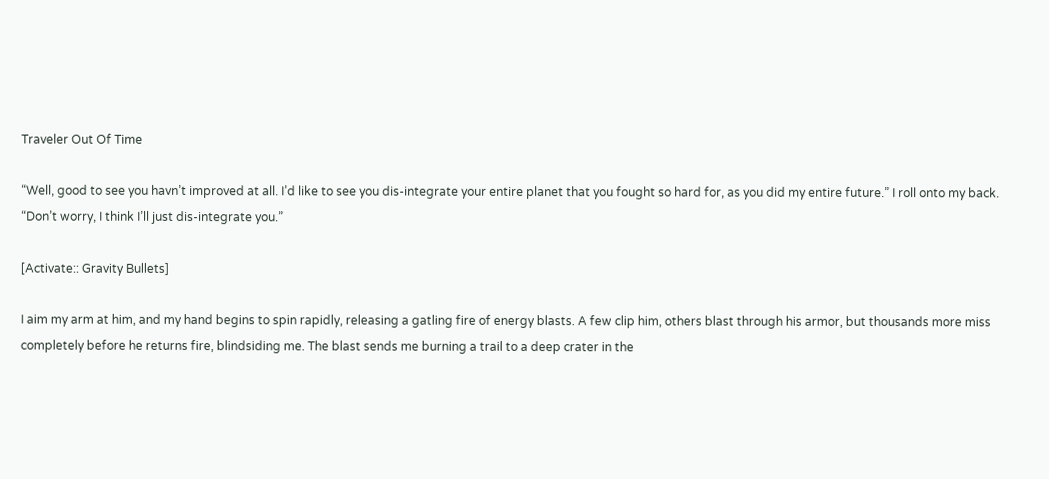Traveler Out Of Time

“Well, good to see you havn’t improved at all. I’d like to see you dis-integrate your entire planet that you fought so hard for, as you did my entire future.” I roll onto my back.
“Don’t worry, I think I’ll just dis-integrate you.”

[Activate:: Gravity Bullets]

I aim my arm at him, and my hand begins to spin rapidly, releasing a gatling fire of energy blasts. A few clip him, others blast through his armor, but thousands more miss completely before he returns fire, blindsiding me. The blast sends me burning a trail to a deep crater in the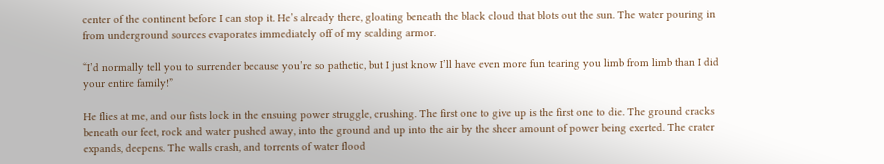center of the continent before I can stop it. He’s already there, gloating beneath the black cloud that blots out the sun. The water pouring in from underground sources evaporates immediately off of my scalding armor.

“I’d normally tell you to surrender because you’re so pathetic, but I just know I’ll have even more fun tearing you limb from limb than I did your entire family!”

He flies at me, and our fists lock in the ensuing power struggle, crushing. The first one to give up is the first one to die. The ground cracks beneath our feet, rock and water pushed away, into the ground and up into the air by the sheer amount of power being exerted. The crater expands, deepens. The walls crash, and torrents of water flood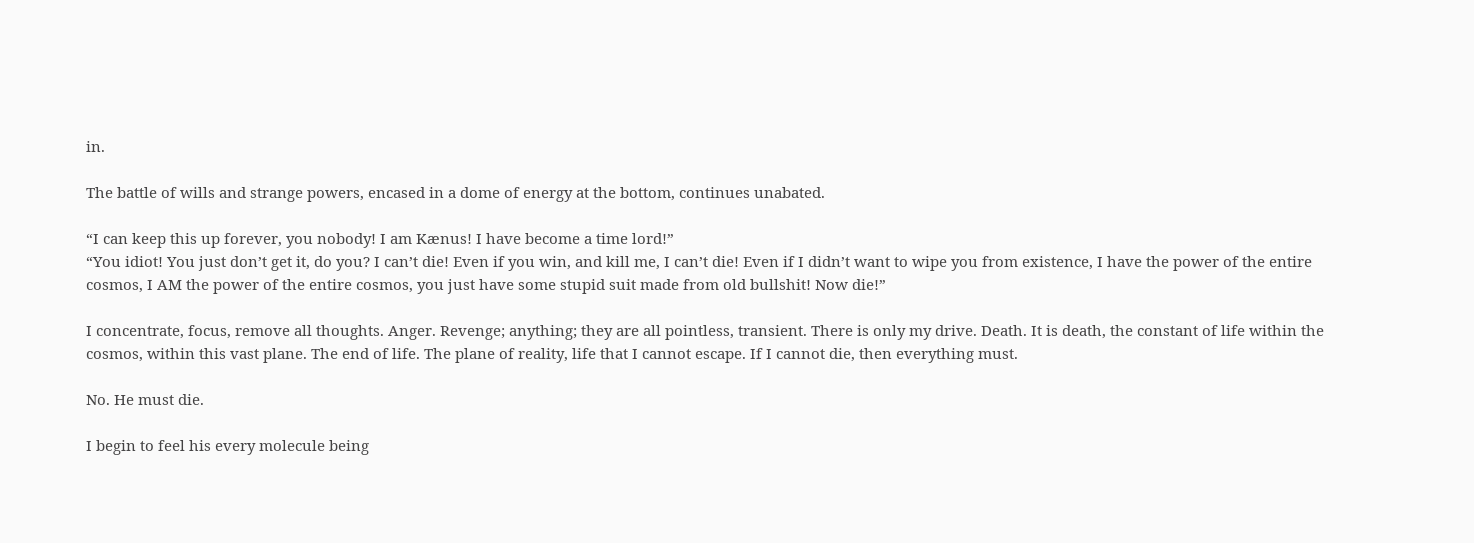in.

The battle of wills and strange powers, encased in a dome of energy at the bottom, continues unabated.

“I can keep this up forever, you nobody! I am Kænus! I have become a time lord!”
“You idiot! You just don’t get it, do you? I can’t die! Even if you win, and kill me, I can’t die! Even if I didn’t want to wipe you from existence, I have the power of the entire cosmos, I AM the power of the entire cosmos, you just have some stupid suit made from old bullshit! Now die!”

I concentrate, focus, remove all thoughts. Anger. Revenge; anything; they are all pointless, transient. There is only my drive. Death. It is death, the constant of life within the cosmos, within this vast plane. The end of life. The plane of reality, life that I cannot escape. If I cannot die, then everything must.

No. He must die.

I begin to feel his every molecule being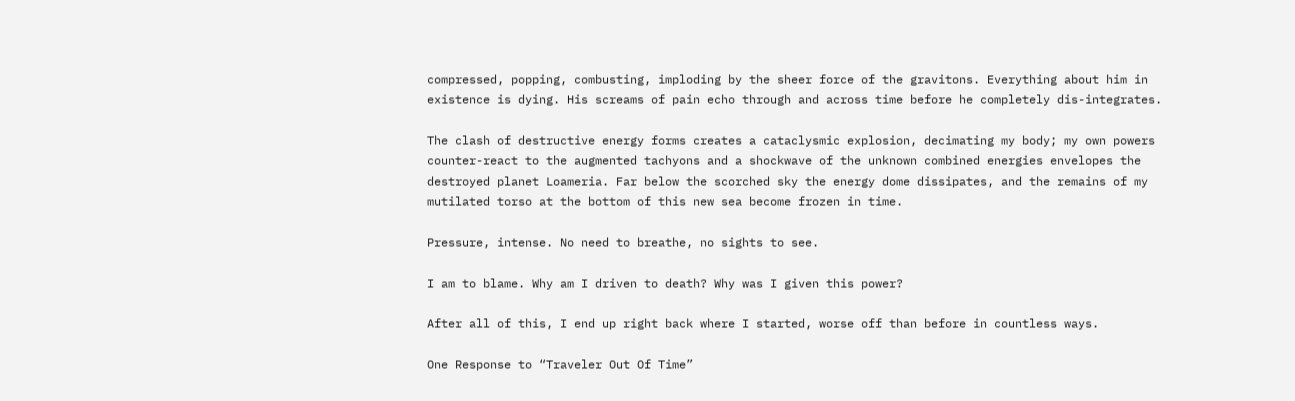compressed, popping, combusting, imploding by the sheer force of the gravitons. Everything about him in existence is dying. His screams of pain echo through and across time before he completely dis-integrates.

The clash of destructive energy forms creates a cataclysmic explosion, decimating my body; my own powers counter-react to the augmented tachyons and a shockwave of the unknown combined energies envelopes the destroyed planet Loameria. Far below the scorched sky the energy dome dissipates, and the remains of my mutilated torso at the bottom of this new sea become frozen in time.

Pressure, intense. No need to breathe, no sights to see.

I am to blame. Why am I driven to death? Why was I given this power?

After all of this, I end up right back where I started, worse off than before in countless ways.

One Response to “Traveler Out Of Time”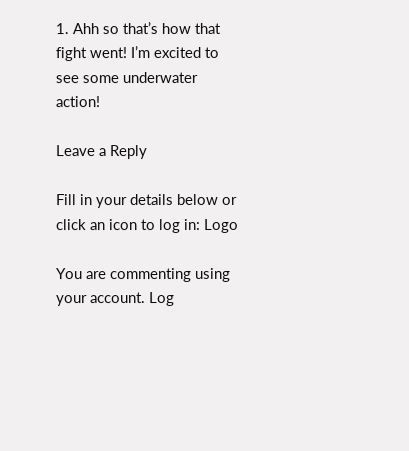1. Ahh so that’s how that fight went! I’m excited to see some underwater action!

Leave a Reply

Fill in your details below or click an icon to log in: Logo

You are commenting using your account. Log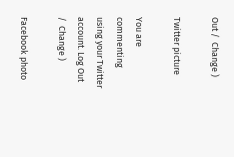Out /  Change )

Twitter picture

You are commenting using your Twitter account. Log Out /  Change )

Facebook photo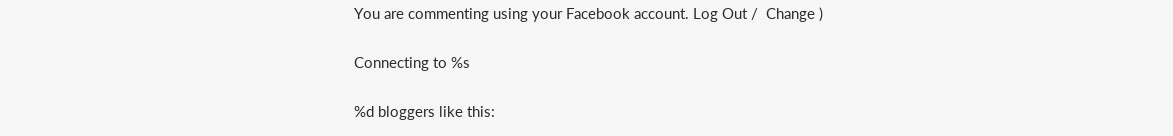You are commenting using your Facebook account. Log Out /  Change )

Connecting to %s

%d bloggers like this: